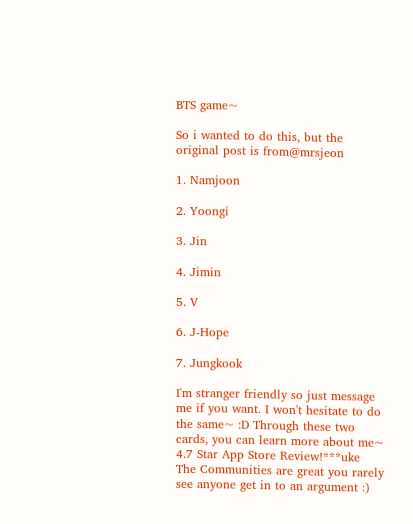BTS game~

So i wanted to do this, but the original post is from@mrsjeon

1. Namjoon

2. Yoongi

3. Jin

4. Jimin

5. V

6. J-Hope

7. Jungkook

I'm stranger friendly so just message me if you want. I won't hesitate to do the same~ :D Through these two cards, you can learn more about me~
4.7 Star App Store Review!***uke
The Communities are great you rarely see anyone get in to an argument :)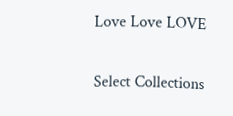Love Love LOVE

Select Collections